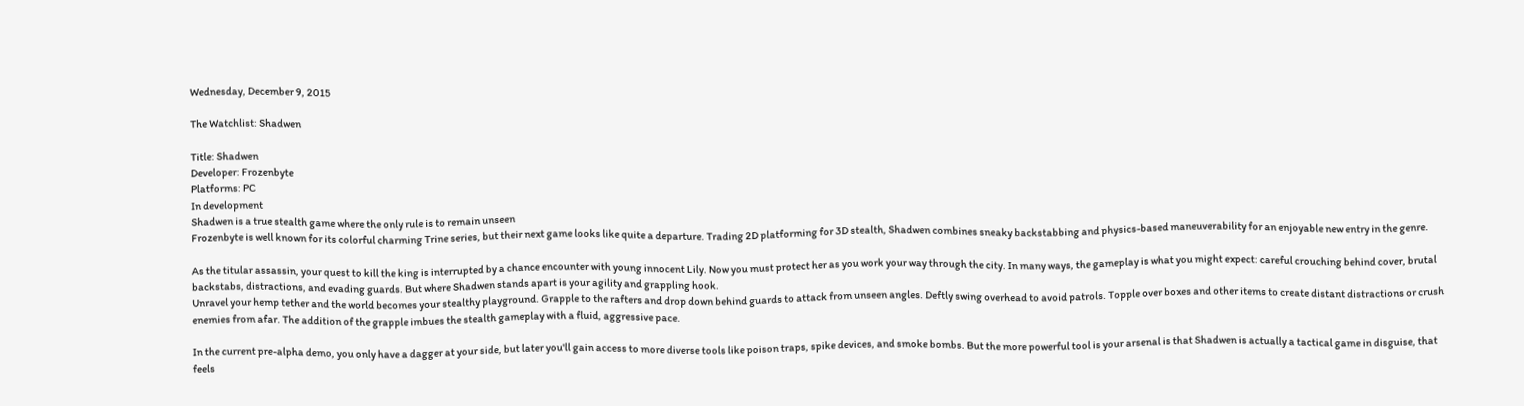Wednesday, December 9, 2015

The Watchlist: Shadwen

Title: Shadwen
Developer: Frozenbyte
Platforms: PC
In development
Shadwen is a true stealth game where the only rule is to remain unseen
Frozenbyte is well known for its colorful charming Trine series, but their next game looks like quite a departure. Trading 2D platforming for 3D stealth, Shadwen combines sneaky backstabbing and physics-based maneuverability for an enjoyable new entry in the genre.

As the titular assassin, your quest to kill the king is interrupted by a chance encounter with young innocent Lily. Now you must protect her as you work your way through the city. In many ways, the gameplay is what you might expect: careful crouching behind cover, brutal backstabs, distractions, and evading guards. But where Shadwen stands apart is your agility and grappling hook.
Unravel your hemp tether and the world becomes your stealthy playground. Grapple to the rafters and drop down behind guards to attack from unseen angles. Deftly swing overhead to avoid patrols. Topple over boxes and other items to create distant distractions or crush enemies from afar. The addition of the grapple imbues the stealth gameplay with a fluid, aggressive pace.

In the current pre-alpha demo, you only have a dagger at your side, but later you'll gain access to more diverse tools like poison traps, spike devices, and smoke bombs. But the more powerful tool is your arsenal is that Shadwen is actually a tactical game in disguise, that feels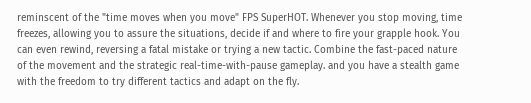reminscent of the "time moves when you move" FPS SuperHOT. Whenever you stop moving, time freezes, allowing you to assure the situations, decide if and where to fire your grapple hook. You can even rewind, reversing a fatal mistake or trying a new tactic. Combine the fast-paced nature of the movement and the strategic real-time-with-pause gameplay. and you have a stealth game with the freedom to try different tactics and adapt on the fly.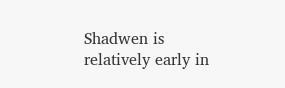Shadwen is relatively early in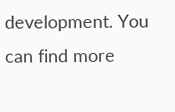development. You can find more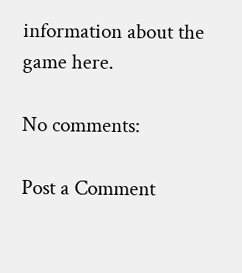information about the game here.

No comments:

Post a Comment